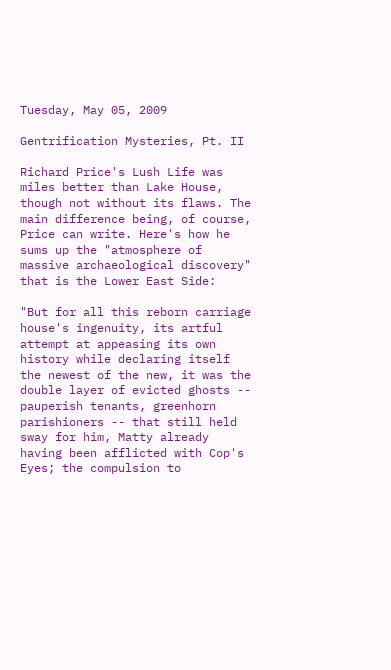Tuesday, May 05, 2009

Gentrification Mysteries, Pt. II

Richard Price's Lush Life was miles better than Lake House, though not without its flaws. The main difference being, of course, Price can write. Here's how he sums up the "atmosphere of massive archaeological discovery" that is the Lower East Side:

"But for all this reborn carriage house's ingenuity, its artful attempt at appeasing its own history while declaring itself the newest of the new, it was the double layer of evicted ghosts -- pauperish tenants, greenhorn parishioners -- that still held sway for him, Matty already having been afflicted with Cop's Eyes; the compulsion to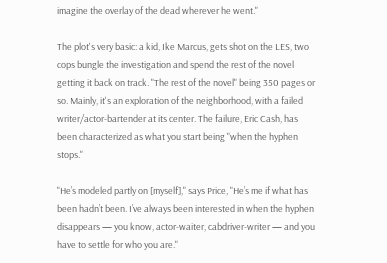imagine the overlay of the dead wherever he went."

The plot's very basic: a kid, Ike Marcus, gets shot on the LES, two cops bungle the investigation and spend the rest of the novel getting it back on track. "The rest of the novel" being 350 pages or so. Mainly, it's an exploration of the neighborhood, with a failed writer/actor-bartender at its center. The failure, Eric Cash, has been characterized as what you start being "when the hyphen stops."

"He’s modeled partly on [myself]," says Price, "He’s me if what has been hadn’t been. I’ve always been interested in when the hyphen disappears — you know, actor-waiter, cabdriver-writer — and you have to settle for who you are."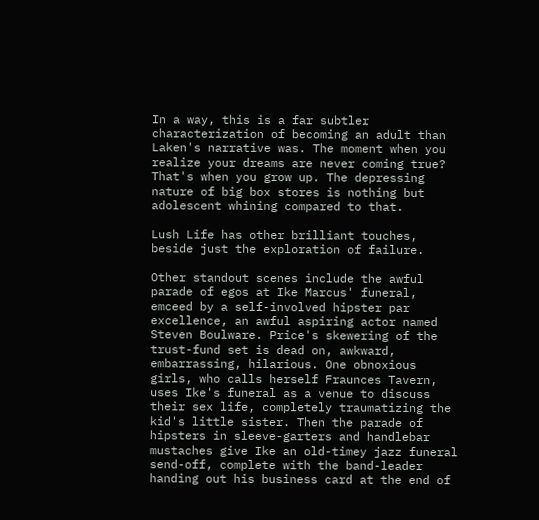In a way, this is a far subtler characterization of becoming an adult than Laken's narrative was. The moment when you realize your dreams are never coming true? That's when you grow up. The depressing nature of big box stores is nothing but adolescent whining compared to that.

Lush Life has other brilliant touches, beside just the exploration of failure.

Other standout scenes include the awful parade of egos at Ike Marcus' funeral, emceed by a self-involved hipster par excellence, an awful aspiring actor named Steven Boulware. Price's skewering of the trust-fund set is dead on, awkward, embarrassing, hilarious. One obnoxious girls, who calls herself Fraunces Tavern, uses Ike's funeral as a venue to discuss their sex life, completely traumatizing the kid's little sister. Then the parade of hipsters in sleeve-garters and handlebar mustaches give Ike an old-timey jazz funeral send-off, complete with the band-leader handing out his business card at the end of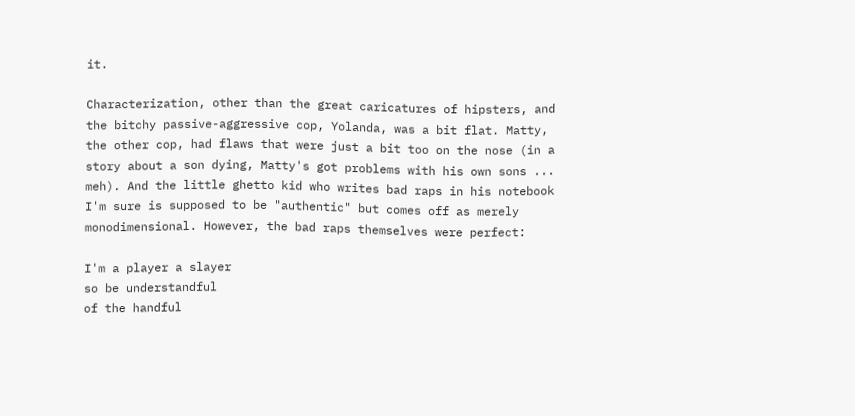it.

Characterization, other than the great caricatures of hipsters, and the bitchy passive-aggressive cop, Yolanda, was a bit flat. Matty, the other cop, had flaws that were just a bit too on the nose (in a story about a son dying, Matty's got problems with his own sons ... meh). And the little ghetto kid who writes bad raps in his notebook I'm sure is supposed to be "authentic" but comes off as merely monodimensional. However, the bad raps themselves were perfect:

I'm a player a slayer
so be understandful
of the handful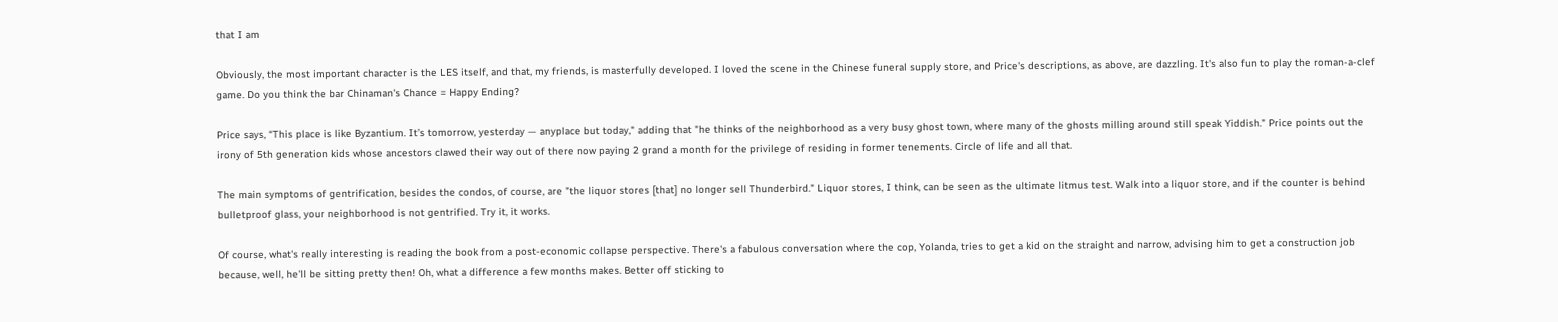that I am

Obviously, the most important character is the LES itself, and that, my friends, is masterfully developed. I loved the scene in the Chinese funeral supply store, and Price's descriptions, as above, are dazzling. It's also fun to play the roman-a-clef game. Do you think the bar Chinaman's Chance = Happy Ending?

Price says, “This place is like Byzantium. It’s tomorrow, yesterday — anyplace but today," adding that "he thinks of the neighborhood as a very busy ghost town, where many of the ghosts milling around still speak Yiddish." Price points out the irony of 5th generation kids whose ancestors clawed their way out of there now paying 2 grand a month for the privilege of residing in former tenements. Circle of life and all that.

The main symptoms of gentrification, besides the condos, of course, are "the liquor stores [that] no longer sell Thunderbird." Liquor stores, I think, can be seen as the ultimate litmus test. Walk into a liquor store, and if the counter is behind bulletproof glass, your neighborhood is not gentrified. Try it, it works.

Of course, what's really interesting is reading the book from a post-economic collapse perspective. There's a fabulous conversation where the cop, Yolanda, tries to get a kid on the straight and narrow, advising him to get a construction job because, well, he'll be sitting pretty then! Oh, what a difference a few months makes. Better off sticking to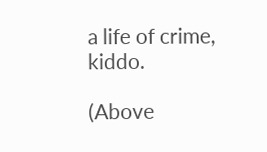a life of crime, kiddo.

(Above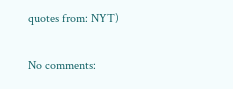quotes from: NYT)

No comments: